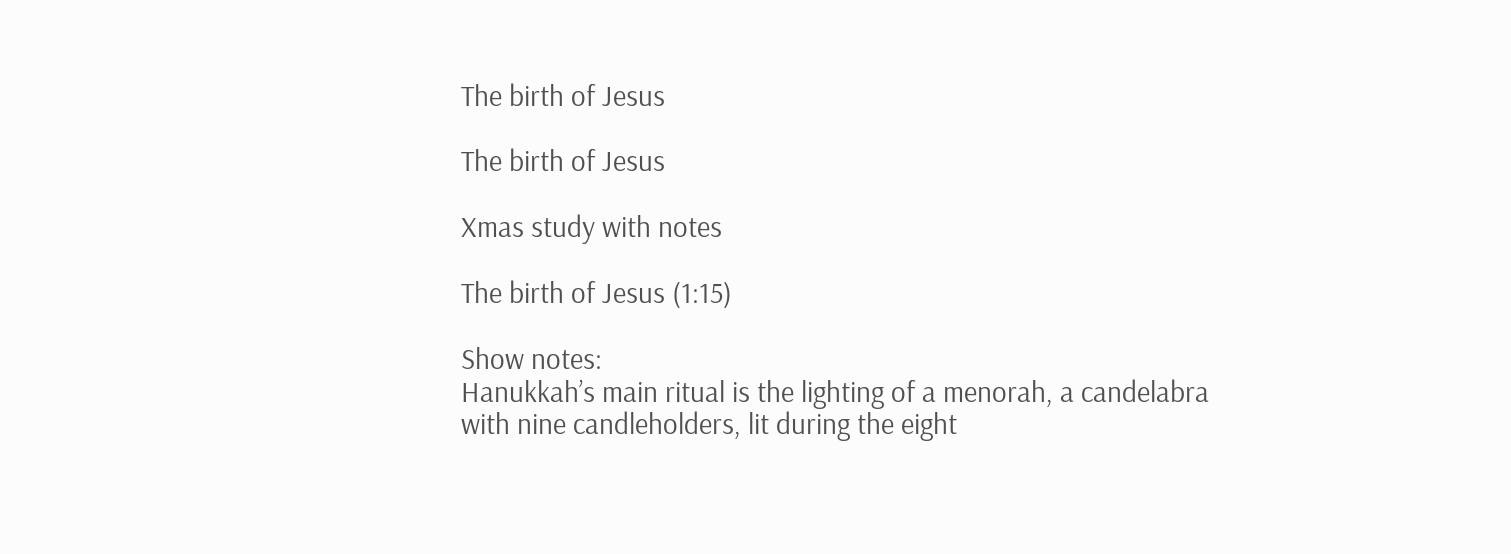The birth of Jesus

The birth of Jesus

Xmas study with notes

The birth of Jesus (1:15)

Show notes:
Hanukkah’s main ritual is the lighting of a menorah, a candelabra with nine candleholders, lit during the eight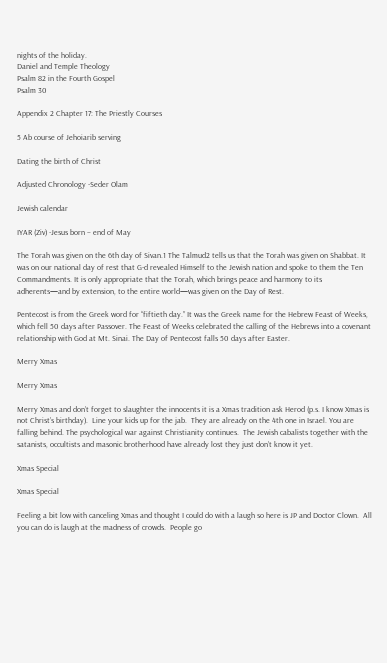nights of the holiday.
Daniel and Temple Theology
Psalm 82 in the Fourth Gospel
Psalm 30

Appendix 2 Chapter 17: The Priestly Courses

5 Ab course of Jehoiarib serving

Dating the birth of Christ

Adjusted Chronology -Seder Olam

Jewish calendar

IYAR (Ziv) -Jesus born – end of May

The Torah was given on the 6th day of Sivan.1 The Talmud2 tells us that the Torah was given on Shabbat. It was on our national day of rest that G‑d revealed Himself to the Jewish nation and spoke to them the Ten Commandments. It is only appropriate that the Torah, which brings peace and harmony to its adherents—and by extension, to the entire world—was given on the Day of Rest.

Pentecost is from the Greek word for “fiftieth day.” It was the Greek name for the Hebrew Feast of Weeks, which fell 50 days after Passover. The Feast of Weeks celebrated the calling of the Hebrews into a covenant relationship with God at Mt. Sinai. The Day of Pentecost falls 50 days after Easter.

Merry Xmas

Merry Xmas

Merry Xmas and don’t forget to slaughter the innocents it is a Xmas tradition ask Herod (p.s. I know Xmas is not Christ’s birthday).  Line your kids up for the jab.  They are already on the 4th one in Israel. You are falling behind. The psychological war against Christianity continues.  The Jewish cabalists together with the satanists, occultists and masonic brotherhood have already lost they just don’t know it yet.

Xmas Special

Xmas Special

Feeling a bit low with canceling Xmas and thought I could do with a laugh so here is JP and Doctor Clown.  All you can do is laugh at the madness of crowds.  People go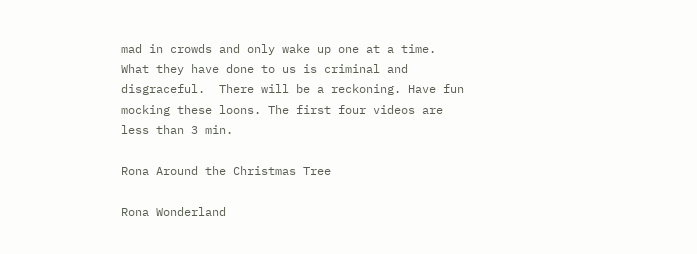mad in crowds and only wake up one at a time.  What they have done to us is criminal and disgraceful.  There will be a reckoning. Have fun mocking these loons. The first four videos are less than 3 min.

Rona Around the Christmas Tree

Rona Wonderland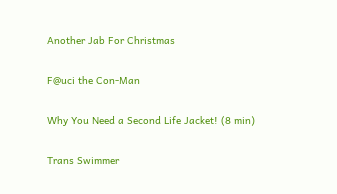Another Jab For Christmas

F@uci the Con-Man

Why You Need a Second Life Jacket! (8 min)

Trans Swimmer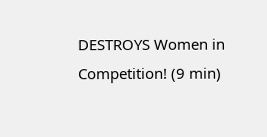DESTROYS Women in Competition! (9 min)